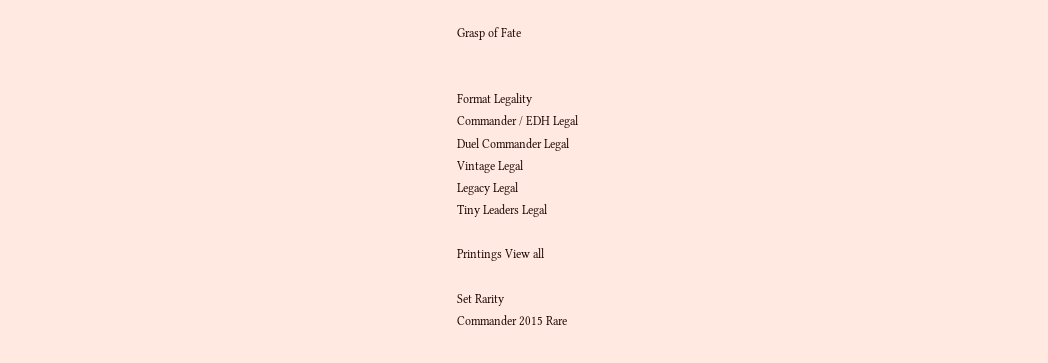Grasp of Fate


Format Legality
Commander / EDH Legal
Duel Commander Legal
Vintage Legal
Legacy Legal
Tiny Leaders Legal

Printings View all

Set Rarity
Commander 2015 Rare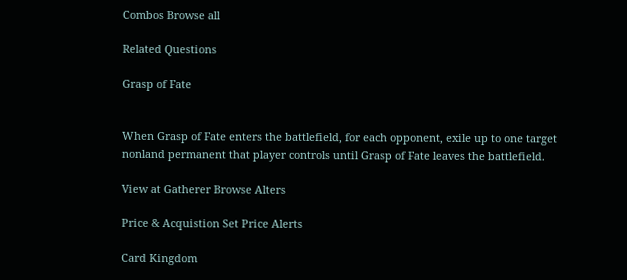Combos Browse all

Related Questions

Grasp of Fate


When Grasp of Fate enters the battlefield, for each opponent, exile up to one target nonland permanent that player controls until Grasp of Fate leaves the battlefield.

View at Gatherer Browse Alters

Price & Acquistion Set Price Alerts

Card Kingdom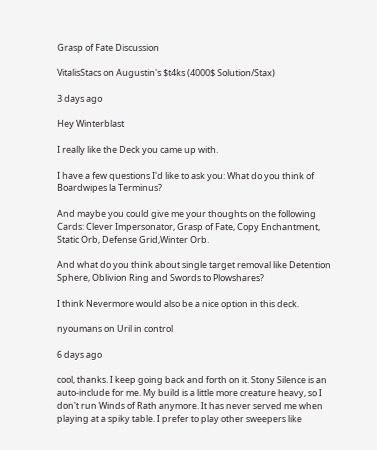Grasp of Fate Discussion

VitalisStacs on Augustin's $t4ks (4000$ Solution/Stax)

3 days ago

Hey Winterblast

I really like the Deck you came up with.

I have a few questions I'd like to ask you: What do you think of Boardwipes la Terminus?

And maybe you could give me your thoughts on the following Cards: Clever Impersonator, Grasp of Fate, Copy Enchantment, Static Orb, Defense Grid,Winter Orb.

And what do you think about single target removal like Detention Sphere, Oblivion Ring and Swords to Plowshares?

I think Nevermore would also be a nice option in this deck.

nyoumans on Uril in control

6 days ago

cool, thanks. I keep going back and forth on it. Stony Silence is an auto-include for me. My build is a little more creature heavy, so I don't run Winds of Rath anymore. It has never served me when playing at a spiky table. I prefer to play other sweepers like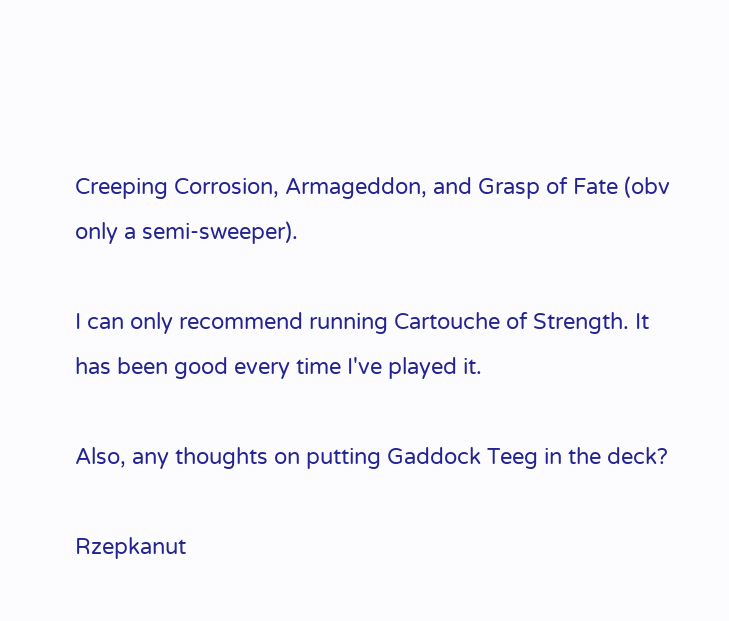Creeping Corrosion, Armageddon, and Grasp of Fate (obv only a semi-sweeper).

I can only recommend running Cartouche of Strength. It has been good every time I've played it.

Also, any thoughts on putting Gaddock Teeg in the deck?

Rzepkanut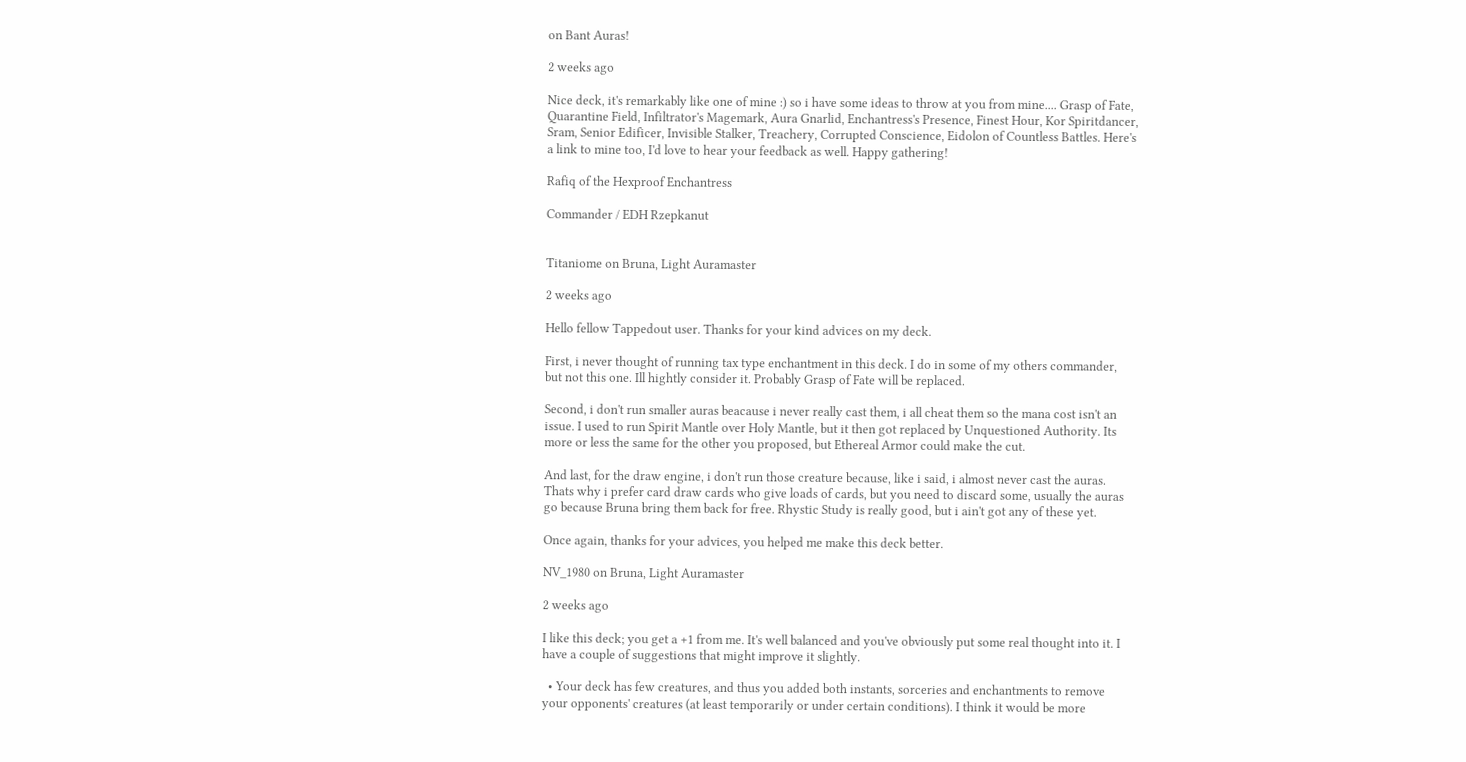on Bant Auras!

2 weeks ago

Nice deck, it's remarkably like one of mine :) so i have some ideas to throw at you from mine.... Grasp of Fate, Quarantine Field, Infiltrator's Magemark, Aura Gnarlid, Enchantress's Presence, Finest Hour, Kor Spiritdancer, Sram, Senior Edificer, Invisible Stalker, Treachery, Corrupted Conscience, Eidolon of Countless Battles. Here's a link to mine too, I'd love to hear your feedback as well. Happy gathering!

Rafiq of the Hexproof Enchantress

Commander / EDH Rzepkanut


Titaniome on Bruna, Light Auramaster

2 weeks ago

Hello fellow Tappedout user. Thanks for your kind advices on my deck.

First, i never thought of running tax type enchantment in this deck. I do in some of my others commander, but not this one. Ill hightly consider it. Probably Grasp of Fate will be replaced.

Second, i don't run smaller auras beacause i never really cast them, i all cheat them so the mana cost isn't an issue. I used to run Spirit Mantle over Holy Mantle, but it then got replaced by Unquestioned Authority. Its more or less the same for the other you proposed, but Ethereal Armor could make the cut.

And last, for the draw engine, i don't run those creature because, like i said, i almost never cast the auras. Thats why i prefer card draw cards who give loads of cards, but you need to discard some, usually the auras go because Bruna bring them back for free. Rhystic Study is really good, but i ain't got any of these yet.

Once again, thanks for your advices, you helped me make this deck better.

NV_1980 on Bruna, Light Auramaster

2 weeks ago

I like this deck; you get a +1 from me. It's well balanced and you've obviously put some real thought into it. I have a couple of suggestions that might improve it slightly.

  • Your deck has few creatures, and thus you added both instants, sorceries and enchantments to remove your opponents' creatures (at least temporarily or under certain conditions). I think it would be more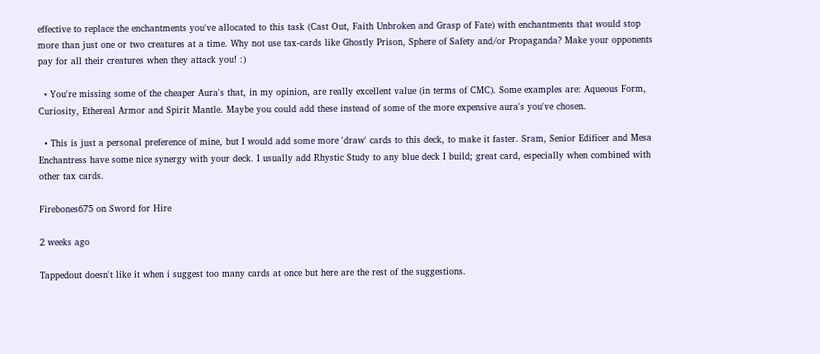effective to replace the enchantments you've allocated to this task (Cast Out, Faith Unbroken and Grasp of Fate) with enchantments that would stop more than just one or two creatures at a time. Why not use tax-cards like Ghostly Prison, Sphere of Safety and/or Propaganda? Make your opponents pay for all their creatures when they attack you! :)

  • You're missing some of the cheaper Aura's that, in my opinion, are really excellent value (in terms of CMC). Some examples are: Aqueous Form, Curiosity, Ethereal Armor and Spirit Mantle. Maybe you could add these instead of some of the more expensive aura's you've chosen.

  • This is just a personal preference of mine, but I would add some more 'draw' cards to this deck, to make it faster. Sram, Senior Edificer and Mesa Enchantress have some nice synergy with your deck. I usually add Rhystic Study to any blue deck I build; great card, especially when combined with other tax cards.

Firebones675 on Sword for Hire

2 weeks ago

Tappedout doesn't like it when i suggest too many cards at once but here are the rest of the suggestions.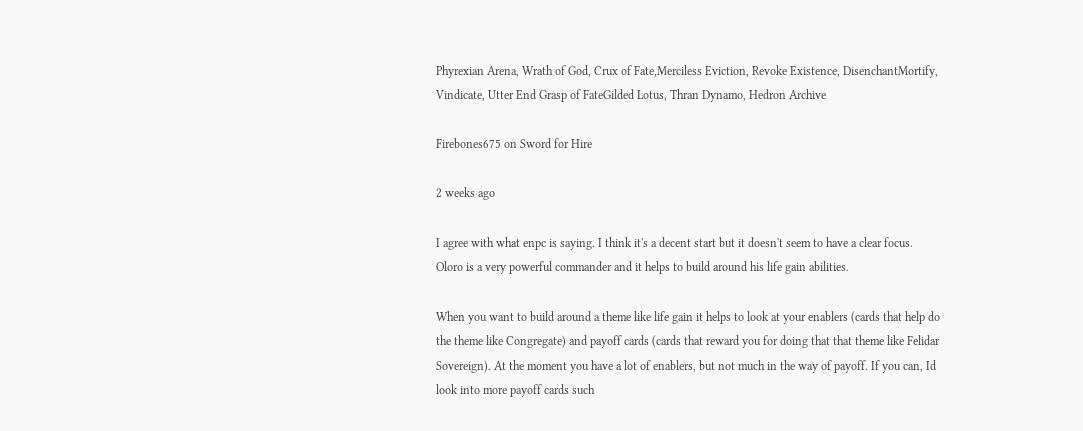Phyrexian Arena, Wrath of God, Crux of Fate,Merciless Eviction, Revoke Existence, DisenchantMortify, Vindicate, Utter End Grasp of FateGilded Lotus, Thran Dynamo, Hedron Archive

Firebones675 on Sword for Hire

2 weeks ago

I agree with what enpc is saying. I think it's a decent start but it doesn't seem to have a clear focus. Oloro is a very powerful commander and it helps to build around his life gain abilities.

When you want to build around a theme like life gain it helps to look at your enablers (cards that help do the theme like Congregate) and payoff cards (cards that reward you for doing that that theme like Felidar Sovereign). At the moment you have a lot of enablers, but not much in the way of payoff. If you can, Id look into more payoff cards such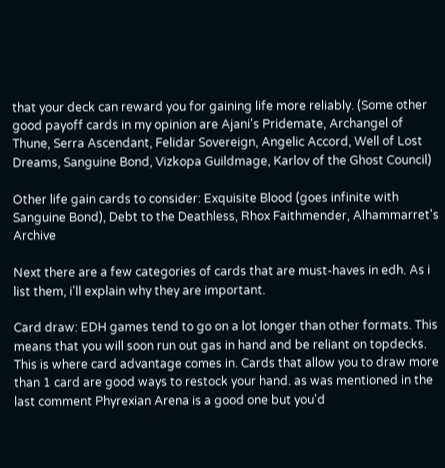that your deck can reward you for gaining life more reliably. (Some other good payoff cards in my opinion are Ajani's Pridemate, Archangel of Thune, Serra Ascendant, Felidar Sovereign, Angelic Accord, Well of Lost Dreams, Sanguine Bond, Vizkopa Guildmage, Karlov of the Ghost Council)

Other life gain cards to consider: Exquisite Blood (goes infinite with Sanguine Bond), Debt to the Deathless, Rhox Faithmender, Alhammarret's Archive

Next there are a few categories of cards that are must-haves in edh. As i list them, i'll explain why they are important.

Card draw: EDH games tend to go on a lot longer than other formats. This means that you will soon run out gas in hand and be reliant on topdecks. This is where card advantage comes in. Cards that allow you to draw more than 1 card are good ways to restock your hand. as was mentioned in the last comment Phyrexian Arena is a good one but you'd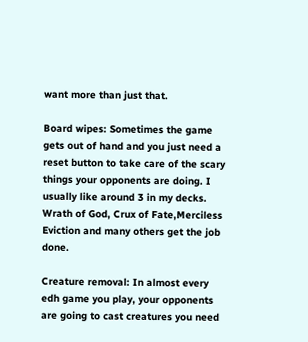want more than just that.

Board wipes: Sometimes the game gets out of hand and you just need a reset button to take care of the scary things your opponents are doing. I usually like around 3 in my decks. Wrath of God, Crux of Fate,Merciless Eviction and many others get the job done.

Creature removal: In almost every edh game you play, your opponents are going to cast creatures you need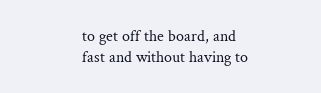to get off the board, and fast and without having to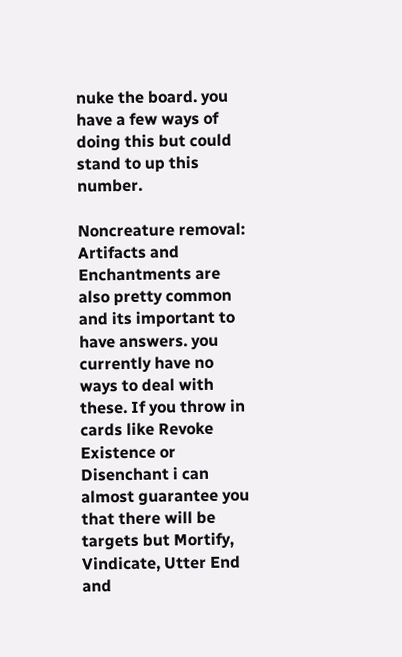nuke the board. you have a few ways of doing this but could stand to up this number.

Noncreature removal: Artifacts and Enchantments are also pretty common and its important to have answers. you currently have no ways to deal with these. If you throw in cards like Revoke Existence or Disenchant i can almost guarantee you that there will be targets but Mortify, Vindicate, Utter End and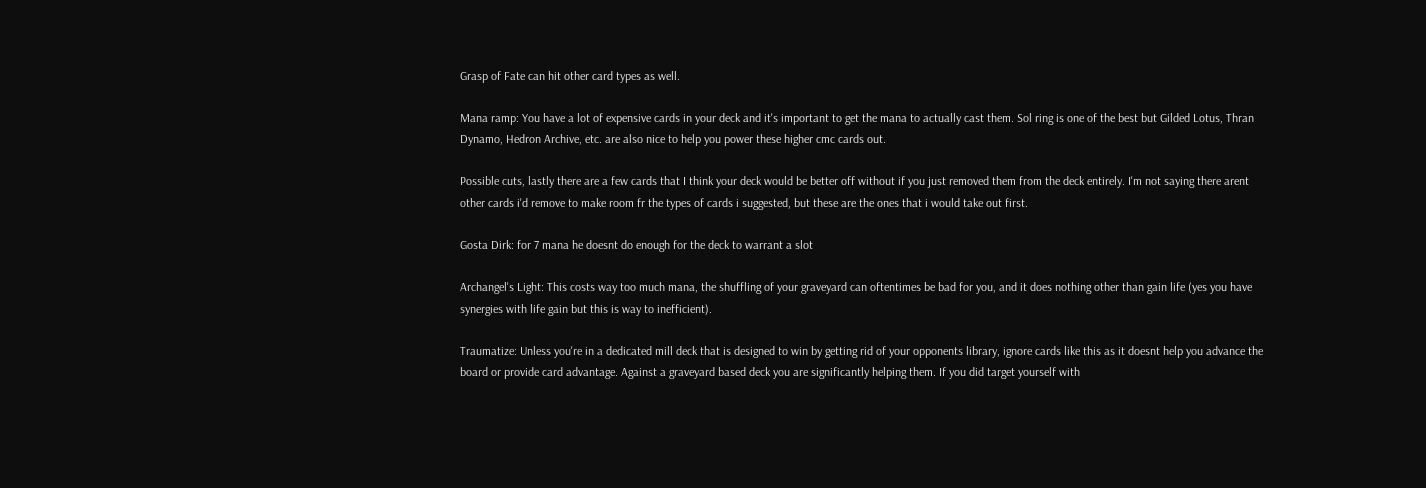Grasp of Fate can hit other card types as well.

Mana ramp: You have a lot of expensive cards in your deck and it's important to get the mana to actually cast them. Sol ring is one of the best but Gilded Lotus, Thran Dynamo, Hedron Archive, etc. are also nice to help you power these higher cmc cards out.

Possible cuts, lastly there are a few cards that I think your deck would be better off without if you just removed them from the deck entirely. I'm not saying there arent other cards i'd remove to make room fr the types of cards i suggested, but these are the ones that i would take out first.

Gosta Dirk: for 7 mana he doesnt do enough for the deck to warrant a slot

Archangel's Light: This costs way too much mana, the shuffling of your graveyard can oftentimes be bad for you, and it does nothing other than gain life (yes you have synergies with life gain but this is way to inefficient).

Traumatize: Unless you're in a dedicated mill deck that is designed to win by getting rid of your opponents library, ignore cards like this as it doesnt help you advance the board or provide card advantage. Against a graveyard based deck you are significantly helping them. If you did target yourself with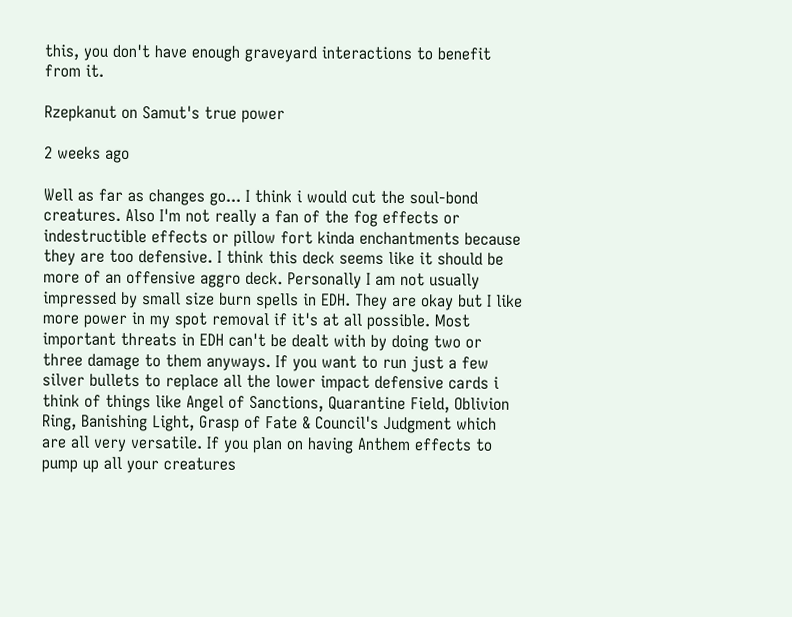this, you don't have enough graveyard interactions to benefit from it.

Rzepkanut on Samut's true power

2 weeks ago

Well as far as changes go... I think i would cut the soul-bond creatures. Also I'm not really a fan of the fog effects or indestructible effects or pillow fort kinda enchantments because they are too defensive. I think this deck seems like it should be more of an offensive aggro deck. Personally I am not usually impressed by small size burn spells in EDH. They are okay but I like more power in my spot removal if it's at all possible. Most important threats in EDH can't be dealt with by doing two or three damage to them anyways. If you want to run just a few silver bullets to replace all the lower impact defensive cards i think of things like Angel of Sanctions, Quarantine Field, Oblivion Ring, Banishing Light, Grasp of Fate & Council's Judgment which are all very versatile. If you plan on having Anthem effects to pump up all your creatures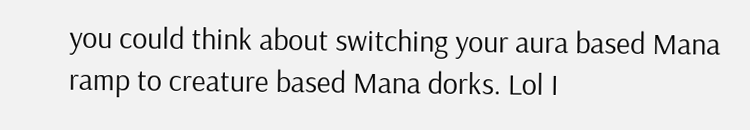you could think about switching your aura based Mana ramp to creature based Mana dorks. Lol I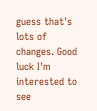guess that's lots of changes. Good luck I'm interested to see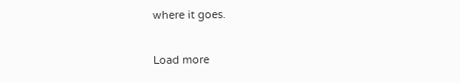where it goes.

Load more